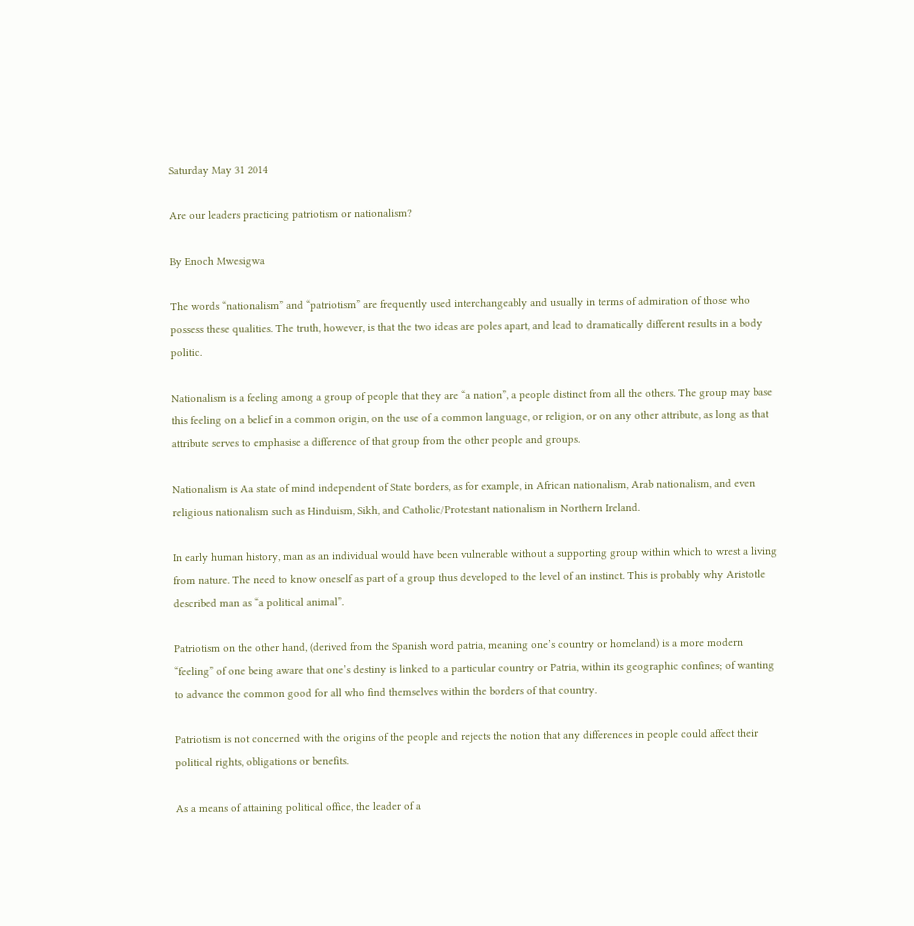Saturday May 31 2014

Are our leaders practicing patriotism or nationalism?

By Enoch Mwesigwa

The words “nationalism” and “patriotism” are frequently used interchangeably and usually in terms of admiration of those who possess these qualities. The truth, however, is that the two ideas are poles apart, and lead to dramatically different results in a body politic.

Nationalism is a feeling among a group of people that they are “a nation”, a people distinct from all the others. The group may base this feeling on a belief in a common origin, on the use of a common language, or religion, or on any other attribute, as long as that attribute serves to emphasise a difference of that group from the other people and groups.

Nationalism is Aa state of mind independent of State borders, as for example, in African nationalism, Arab nationalism, and even religious nationalism such as Hinduism, Sikh, and Catholic/Protestant nationalism in Northern Ireland.

In early human history, man as an individual would have been vulnerable without a supporting group within which to wrest a living from nature. The need to know oneself as part of a group thus developed to the level of an instinct. This is probably why Aristotle described man as “a political animal”.

Patriotism on the other hand, (derived from the Spanish word patria, meaning one’s country or homeland) is a more modern “feeling” of one being aware that one’s destiny is linked to a particular country or Patria, within its geographic confines; of wanting to advance the common good for all who find themselves within the borders of that country.

Patriotism is not concerned with the origins of the people and rejects the notion that any differences in people could affect their political rights, obligations or benefits.

As a means of attaining political office, the leader of a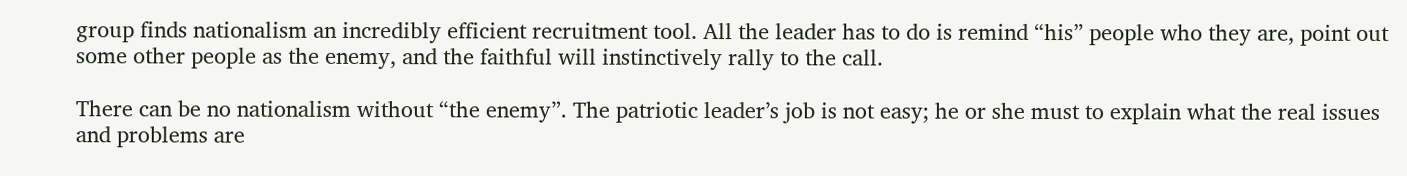group finds nationalism an incredibly efficient recruitment tool. All the leader has to do is remind “his” people who they are, point out some other people as the enemy, and the faithful will instinctively rally to the call.

There can be no nationalism without “the enemy”. The patriotic leader’s job is not easy; he or she must to explain what the real issues and problems are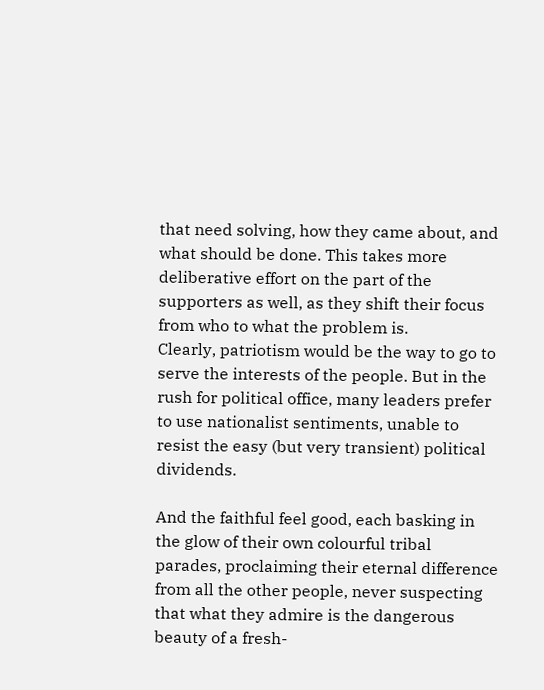that need solving, how they came about, and what should be done. This takes more deliberative effort on the part of the supporters as well, as they shift their focus from who to what the problem is.
Clearly, patriotism would be the way to go to serve the interests of the people. But in the rush for political office, many leaders prefer to use nationalist sentiments, unable to resist the easy (but very transient) political dividends.

And the faithful feel good, each basking in the glow of their own colourful tribal parades, proclaiming their eternal difference from all the other people, never suspecting that what they admire is the dangerous beauty of a fresh-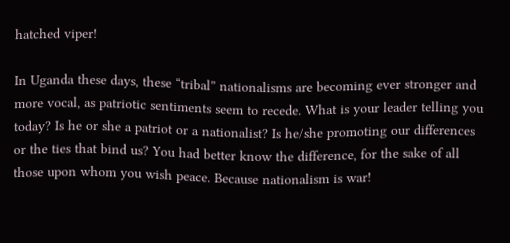hatched viper!

In Uganda these days, these “tribal” nationalisms are becoming ever stronger and more vocal, as patriotic sentiments seem to recede. What is your leader telling you today? Is he or she a patriot or a nationalist? Is he/she promoting our differences or the ties that bind us? You had better know the difference, for the sake of all those upon whom you wish peace. Because nationalism is war!